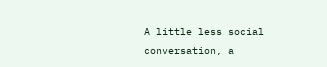A little less social conversation, a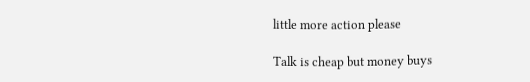little more action please

Talk is cheap but money buys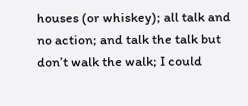houses (or whiskey); all talk and no action; and talk the talk but don’t walk the walk; I could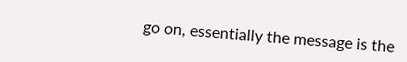go on, essentially the message is the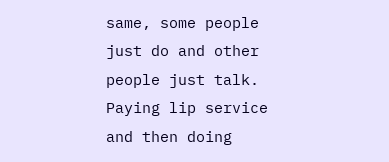same, some people just do and other people just talk. Paying lip service and then doing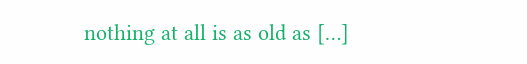nothing at all is as old as […]